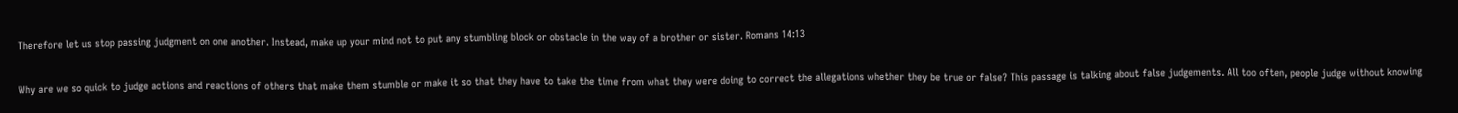Therefore let us stop passing judgment on one another. Instead, make up your mind not to put any stumbling block or obstacle in the way of a brother or sister. Romans 14:13

Why are we so quick to judge actions and reactions of others that make them stumble or make it so that they have to take the time from what they were doing to correct the allegations whether they be true or false? This passage is talking about false judgements. All too often, people judge without knowing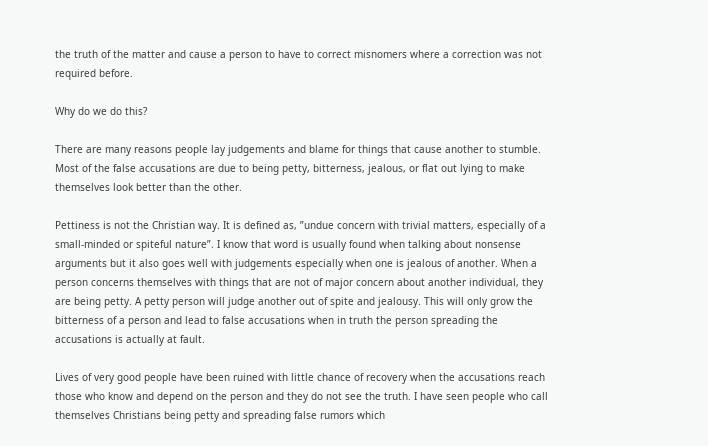the truth of the matter and cause a person to have to correct misnomers where a correction was not required before.

Why do we do this?

There are many reasons people lay judgements and blame for things that cause another to stumble. Most of the false accusations are due to being petty, bitterness, jealous, or flat out lying to make themselves look better than the other.

Pettiness is not the Christian way. It is defined as, ”undue concern with trivial matters, especially of a small-minded or spiteful nature”. I know that word is usually found when talking about nonsense arguments but it also goes well with judgements especially when one is jealous of another. When a person concerns themselves with things that are not of major concern about another individual, they are being petty. A petty person will judge another out of spite and jealousy. This will only grow the bitterness of a person and lead to false accusations when in truth the person spreading the accusations is actually at fault.

Lives of very good people have been ruined with little chance of recovery when the accusations reach those who know and depend on the person and they do not see the truth. I have seen people who call themselves Christians being petty and spreading false rumors which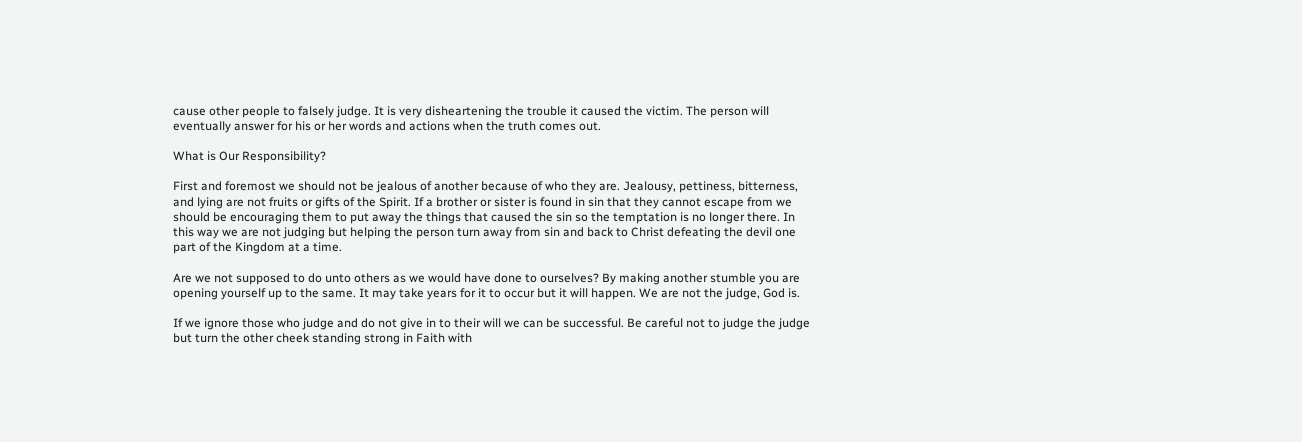cause other people to falsely judge. It is very disheartening the trouble it caused the victim. The person will eventually answer for his or her words and actions when the truth comes out.

What is Our Responsibility?

First and foremost we should not be jealous of another because of who they are. Jealousy, pettiness, bitterness, and lying are not fruits or gifts of the Spirit. If a brother or sister is found in sin that they cannot escape from we should be encouraging them to put away the things that caused the sin so the temptation is no longer there. In this way we are not judging but helping the person turn away from sin and back to Christ defeating the devil one part of the Kingdom at a time.

Are we not supposed to do unto others as we would have done to ourselves? By making another stumble you are opening yourself up to the same. It may take years for it to occur but it will happen. We are not the judge, God is.

If we ignore those who judge and do not give in to their will we can be successful. Be careful not to judge the judge but turn the other cheek standing strong in Faith with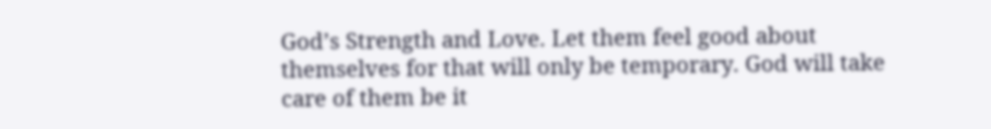God’s Strength and Love. Let them feel good about themselves for that will only be temporary. God will take care of them be it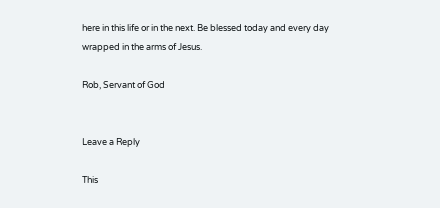here in this life or in the next. Be blessed today and every day wrapped in the arms of Jesus.

Rob, Servant of God


Leave a Reply

This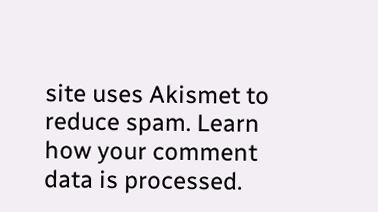site uses Akismet to reduce spam. Learn how your comment data is processed.